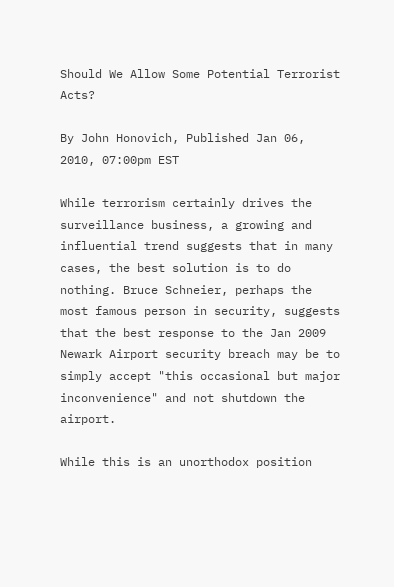Should We Allow Some Potential Terrorist Acts?

By John Honovich, Published Jan 06, 2010, 07:00pm EST

While terrorism certainly drives the surveillance business, a growing and influential trend suggests that in many cases, the best solution is to do nothing. Bruce Schneier, perhaps the most famous person in security, suggests that the best response to the Jan 2009 Newark Airport security breach may be to simply accept "this occasional but major inconvenience" and not shutdown the airport.

While this is an unorthodox position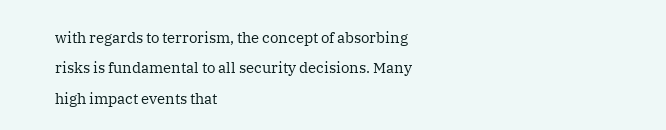with regards to terrorism, the concept of absorbing risks is fundamental to all security decisions. Many high impact events that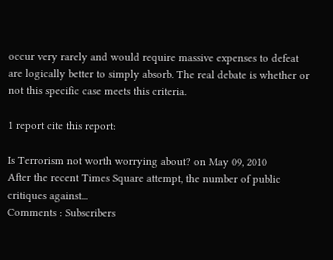occur very rarely and would require massive expenses to defeat are logically better to simply absorb. The real debate is whether or not this specific case meets this criteria.

1 report cite this report:

Is Terrorism not worth worrying about? on May 09, 2010
After the recent Times Square attempt, the number of public critiques against...
Comments : Subscribers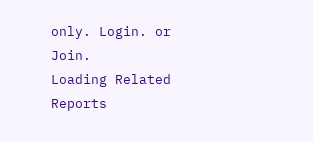only. Login. or Join.
Loading Related Reports